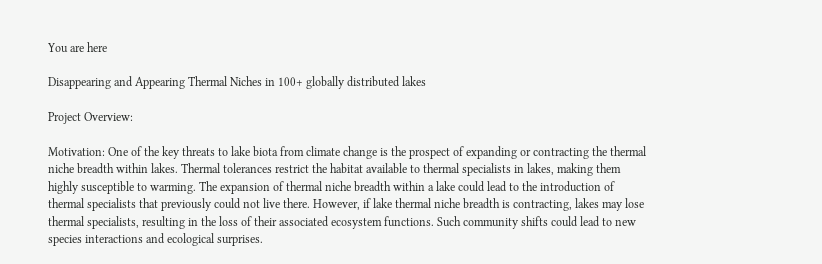You are here

Disappearing and Appearing Thermal Niches in 100+ globally distributed lakes

Project Overview:

Motivation: One of the key threats to lake biota from climate change is the prospect of expanding or contracting the thermal niche breadth within lakes. Thermal tolerances restrict the habitat available to thermal specialists in lakes, making them highly susceptible to warming. The expansion of thermal niche breadth within a lake could lead to the introduction of thermal specialists that previously could not live there. However, if lake thermal niche breadth is contracting, lakes may lose thermal specialists, resulting in the loss of their associated ecosystem functions. Such community shifts could lead to new species interactions and ecological surprises.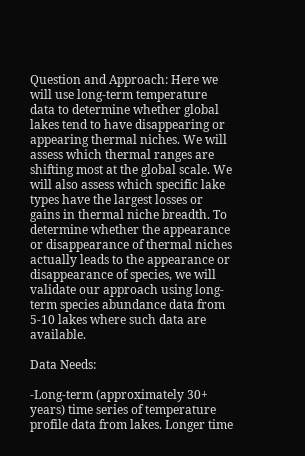Question and Approach: Here we will use long-term temperature data to determine whether global lakes tend to have disappearing or appearing thermal niches. We will assess which thermal ranges are shifting most at the global scale. We will also assess which specific lake types have the largest losses or gains in thermal niche breadth. To determine whether the appearance or disappearance of thermal niches actually leads to the appearance or disappearance of species, we will validate our approach using long-term species abundance data from 5-10 lakes where such data are available.

Data Needs:

-Long-term (approximately 30+ years) time series of temperature profile data from lakes. Longer time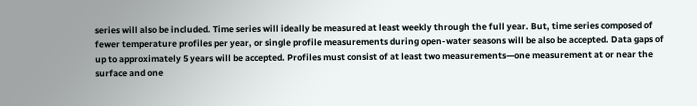series will also be included. Time series will ideally be measured at least weekly through the full year. But, time series composed of fewer temperature profiles per year, or single profile measurements during open-water seasons will be also be accepted. Data gaps of up to approximately 5 years will be accepted. Profiles must consist of at least two measurements—one measurement at or near the surface and one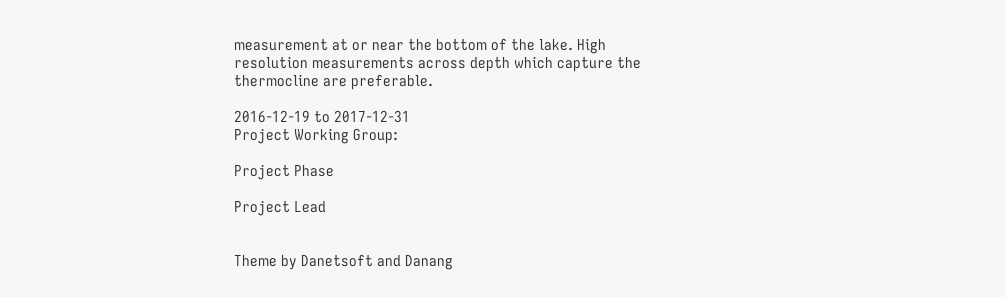measurement at or near the bottom of the lake. High resolution measurements across depth which capture the thermocline are preferable.

2016-12-19 to 2017-12-31
Project Working Group:

Project Phase

Project Lead


Theme by Danetsoft and Danang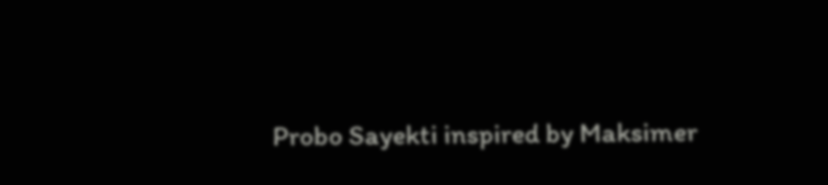Probo Sayekti inspired by Maksimer